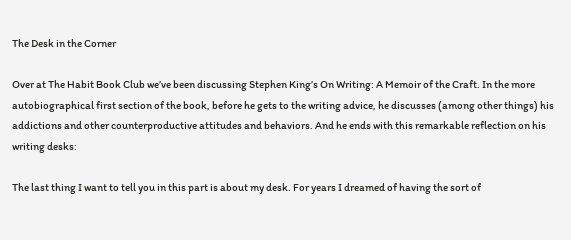The Desk in the Corner

Over at The Habit Book Club we’ve been discussing Stephen King’s On Writing: A Memoir of the Craft. In the more autobiographical first section of the book, before he gets to the writing advice, he discusses (among other things) his addictions and other counterproductive attitudes and behaviors. And he ends with this remarkable reflection on his writing desks:

The last thing I want to tell you in this part is about my desk. For years I dreamed of having the sort of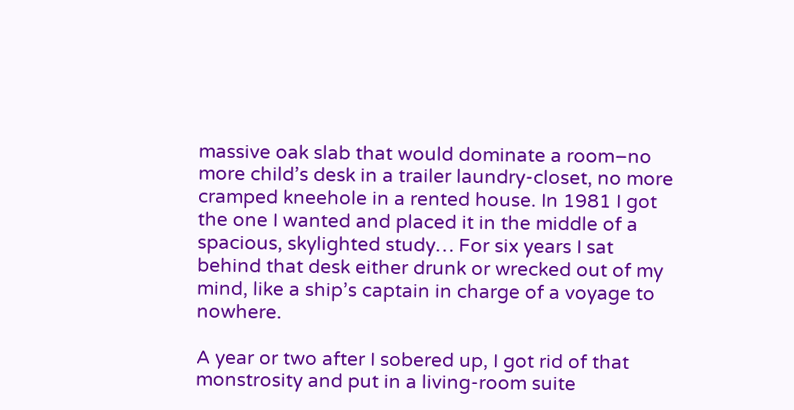massive oak slab that would dominate a room–no more child’s desk in a trailer laundry-closet, no more cramped kneehole in a rented house. In 1981 I got the one I wanted and placed it in the middle of a spacious, skylighted study… For six years I sat behind that desk either drunk or wrecked out of my mind, like a ship’s captain in charge of a voyage to nowhere.

A year or two after I sobered up, I got rid of that monstrosity and put in a living-room suite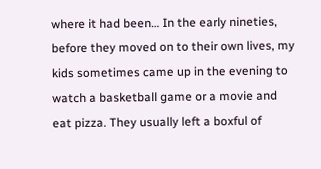where it had been… In the early nineties, before they moved on to their own lives, my kids sometimes came up in the evening to watch a basketball game or a movie and eat pizza. They usually left a boxful of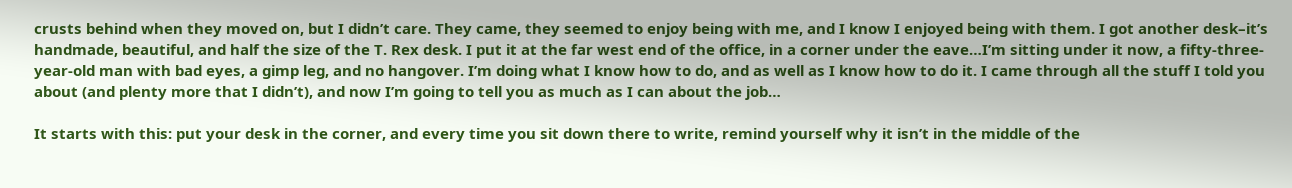crusts behind when they moved on, but I didn’t care. They came, they seemed to enjoy being with me, and I know I enjoyed being with them. I got another desk–it’s handmade, beautiful, and half the size of the T. Rex desk. I put it at the far west end of the office, in a corner under the eave…I’m sitting under it now, a fifty-three-year-old man with bad eyes, a gimp leg, and no hangover. I’m doing what I know how to do, and as well as I know how to do it. I came through all the stuff I told you about (and plenty more that I didn’t), and now I’m going to tell you as much as I can about the job…

It starts with this: put your desk in the corner, and every time you sit down there to write, remind yourself why it isn’t in the middle of the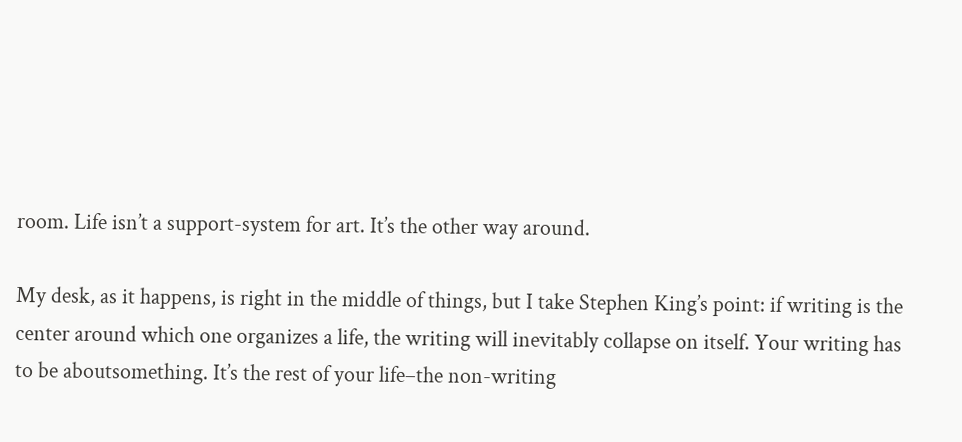room. Life isn’t a support-system for art. It’s the other way around.

My desk, as it happens, is right in the middle of things, but I take Stephen King’s point: if writing is the center around which one organizes a life, the writing will inevitably collapse on itself. Your writing has to be aboutsomething. It’s the rest of your life–the non-writing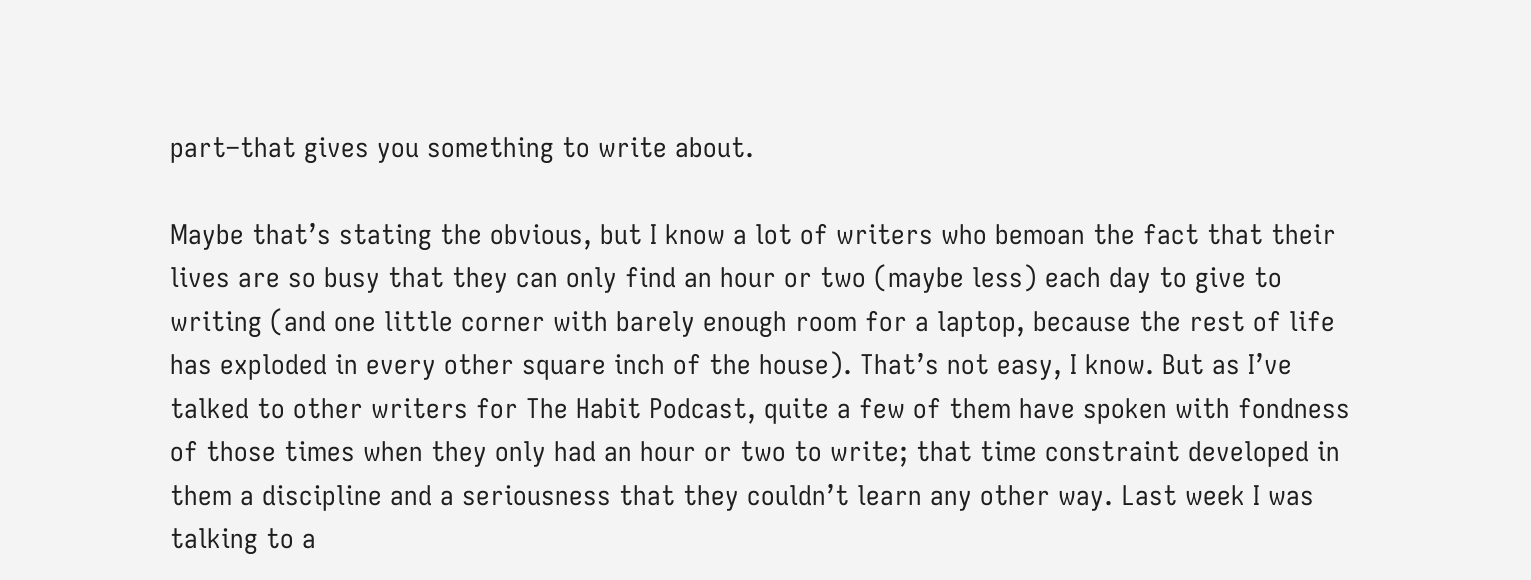part–that gives you something to write about.

Maybe that’s stating the obvious, but I know a lot of writers who bemoan the fact that their lives are so busy that they can only find an hour or two (maybe less) each day to give to writing (and one little corner with barely enough room for a laptop, because the rest of life has exploded in every other square inch of the house). That’s not easy, I know. But as I’ve talked to other writers for The Habit Podcast, quite a few of them have spoken with fondness of those times when they only had an hour or two to write; that time constraint developed in them a discipline and a seriousness that they couldn’t learn any other way. Last week I was talking to a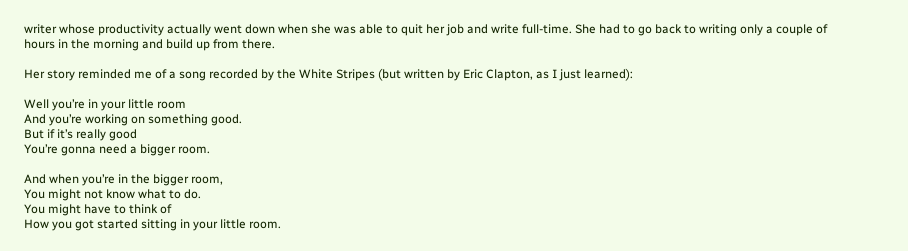writer whose productivity actually went down when she was able to quit her job and write full-time. She had to go back to writing only a couple of hours in the morning and build up from there.

Her story reminded me of a song recorded by the White Stripes (but written by Eric Clapton, as I just learned):

Well you’re in your little room
And you’re working on something good.
But if it’s really good
You’re gonna need a bigger room.

And when you’re in the bigger room,
You might not know what to do.
You might have to think of
How you got started sitting in your little room.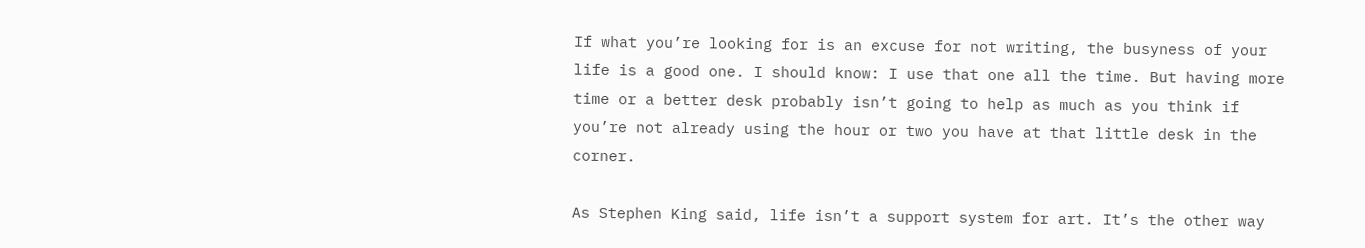If what you’re looking for is an excuse for not writing, the busyness of your life is a good one. I should know: I use that one all the time. But having more time or a better desk probably isn’t going to help as much as you think if you’re not already using the hour or two you have at that little desk in the corner.

As Stephen King said, life isn’t a support system for art. It’s the other way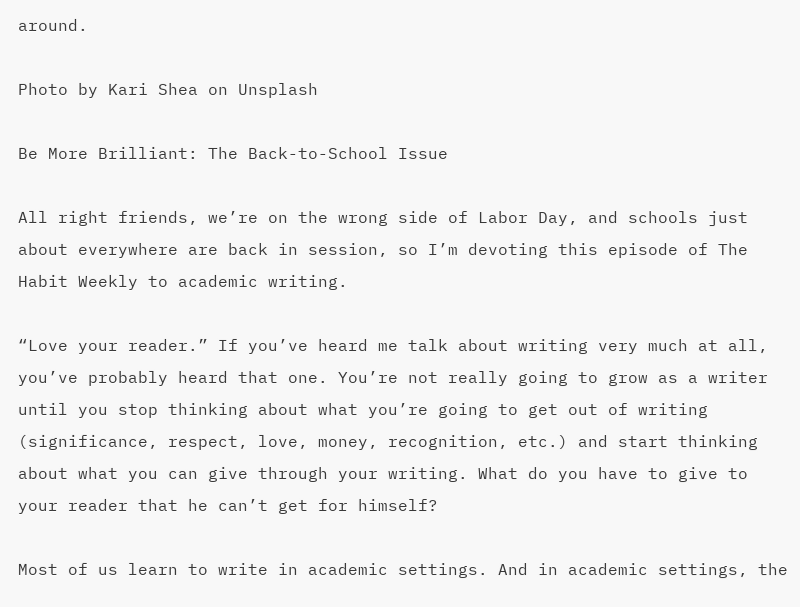around.

Photo by Kari Shea on Unsplash

Be More Brilliant: The Back-to-School Issue

All right friends, we’re on the wrong side of Labor Day, and schools just about everywhere are back in session, so I’m devoting this episode of The Habit Weekly to academic writing.

“Love your reader.” If you’ve heard me talk about writing very much at all, you’ve probably heard that one. You’re not really going to grow as a writer until you stop thinking about what you’re going to get out of writing (significance, respect, love, money, recognition, etc.) and start thinking about what you can give through your writing. What do you have to give to your reader that he can’t get for himself?

Most of us learn to write in academic settings. And in academic settings, the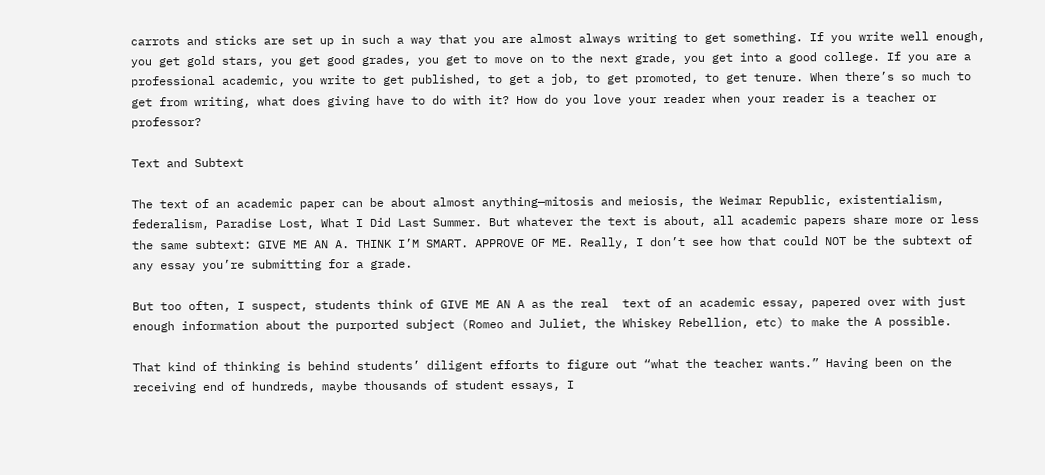carrots and sticks are set up in such a way that you are almost always writing to get something. If you write well enough, you get gold stars, you get good grades, you get to move on to the next grade, you get into a good college. If you are a professional academic, you write to get published, to get a job, to get promoted, to get tenure. When there’s so much to get from writing, what does giving have to do with it? How do you love your reader when your reader is a teacher or professor?

Text and Subtext

The text of an academic paper can be about almost anything—mitosis and meiosis, the Weimar Republic, existentialism, federalism, Paradise Lost, What I Did Last Summer. But whatever the text is about, all academic papers share more or less the same subtext: GIVE ME AN A. THINK I’M SMART. APPROVE OF ME. Really, I don’t see how that could NOT be the subtext of any essay you’re submitting for a grade.

But too often, I suspect, students think of GIVE ME AN A as the real  text of an academic essay, papered over with just enough information about the purported subject (Romeo and Juliet, the Whiskey Rebellion, etc) to make the A possible.

That kind of thinking is behind students’ diligent efforts to figure out “what the teacher wants.” Having been on the receiving end of hundreds, maybe thousands of student essays, I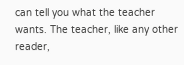can tell you what the teacher wants. The teacher, like any other reader,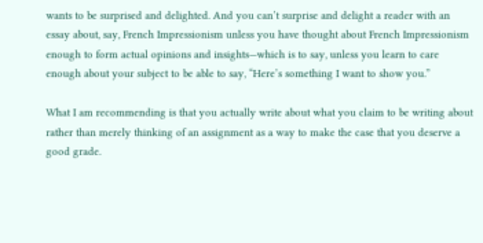wants to be surprised and delighted. And you can’t surprise and delight a reader with an essay about, say, French Impressionism unless you have thought about French Impressionism enough to form actual opinions and insights—which is to say, unless you learn to care enough about your subject to be able to say, “Here’s something I want to show you.”

What I am recommending is that you actually write about what you claim to be writing about rather than merely thinking of an assignment as a way to make the case that you deserve a good grade.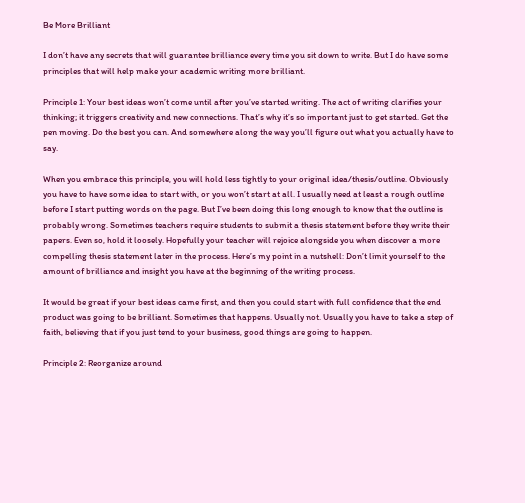Be More Brilliant

I don’t have any secrets that will guarantee brilliance every time you sit down to write. But I do have some principles that will help make your academic writing more brilliant.

Principle 1: Your best ideas won’t come until after you’ve started writing. The act of writing clarifies your thinking; it triggers creativity and new connections. That’s why it’s so important just to get started. Get the pen moving. Do the best you can. And somewhere along the way you’ll figure out what you actually have to say.

When you embrace this principle, you will hold less tightly to your original idea/thesis/outline. Obviously you have to have some idea to start with, or you won’t start at all. I usually need at least a rough outline before I start putting words on the page. But I’ve been doing this long enough to know that the outline is probably wrong. Sometimes teachers require students to submit a thesis statement before they write their papers. Even so, hold it loosely. Hopefully your teacher will rejoice alongside you when discover a more compelling thesis statement later in the process. Here’s my point in a nutshell: Don’t limit yourself to the amount of brilliance and insight you have at the beginning of the writing process.

It would be great if your best ideas came first, and then you could start with full confidence that the end product was going to be brilliant. Sometimes that happens. Usually not. Usually you have to take a step of faith, believing that if you just tend to your business, good things are going to happen.

Principle 2: Reorganize around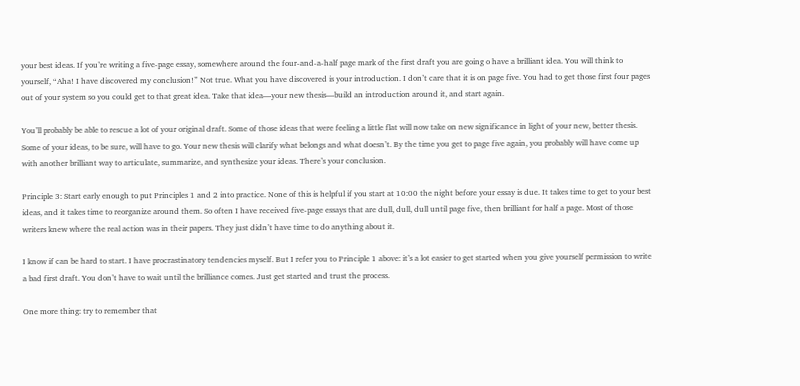your best ideas. If you’re writing a five-page essay, somewhere around the four-and-a-half page mark of the first draft you are going o have a brilliant idea. You will think to yourself, “Aha! I have discovered my conclusion!” Not true. What you have discovered is your introduction. I don’t care that it is on page five. You had to get those first four pages out of your system so you could get to that great idea. Take that idea—your new thesis—build an introduction around it, and start again.

You’ll probably be able to rescue a lot of your original draft. Some of those ideas that were feeling a little flat will now take on new significance in light of your new, better thesis. Some of your ideas, to be sure, will have to go. Your new thesis will clarify what belongs and what doesn’t. By the time you get to page five again, you probably will have come up with another brilliant way to articulate, summarize, and synthesize your ideas. There’s your conclusion.

Principle 3: Start early enough to put Principles 1 and 2 into practice. None of this is helpful if you start at 10:00 the night before your essay is due. It takes time to get to your best ideas, and it takes time to reorganize around them. So often I have received five-page essays that are dull, dull, dull until page five, then brilliant for half a page. Most of those writers knew where the real action was in their papers. They just didn’t have time to do anything about it.

I know if can be hard to start. I have procrastinatory tendencies myself. But I refer you to Principle 1 above: it’s a lot easier to get started when you give yourself permission to write a bad first draft. You don’t have to wait until the brilliance comes. Just get started and trust the process.

One more thing: try to remember that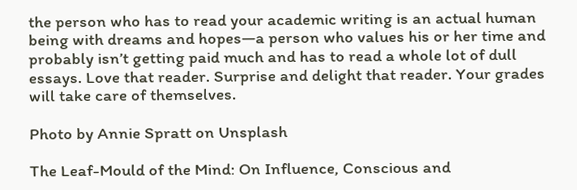the person who has to read your academic writing is an actual human being with dreams and hopes—a person who values his or her time and probably isn’t getting paid much and has to read a whole lot of dull essays. Love that reader. Surprise and delight that reader. Your grades will take care of themselves.

Photo by Annie Spratt on Unsplash

The Leaf-Mould of the Mind: On Influence, Conscious and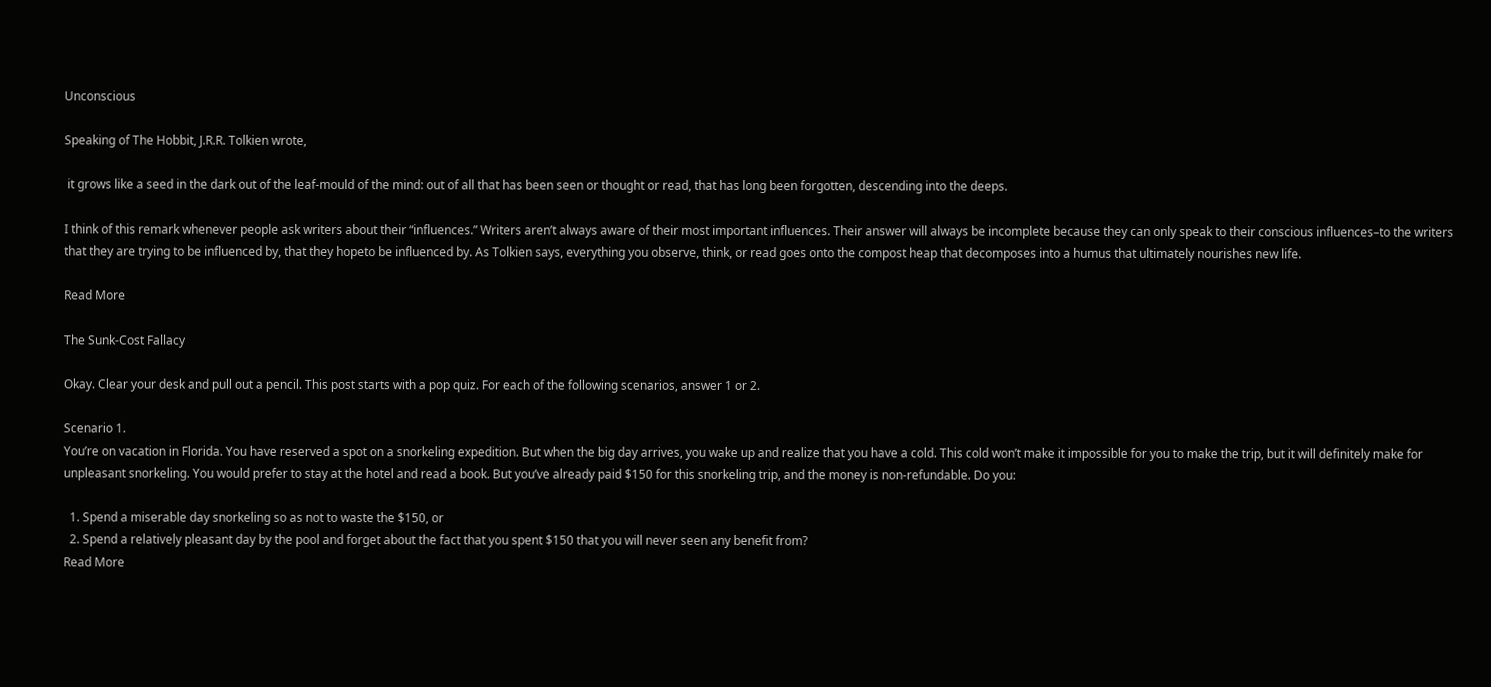Unconscious

Speaking of The Hobbit, J.R.R. Tolkien wrote,

 it grows like a seed in the dark out of the leaf-mould of the mind: out of all that has been seen or thought or read, that has long been forgotten, descending into the deeps.

I think of this remark whenever people ask writers about their “influences.” Writers aren’t always aware of their most important influences. Their answer will always be incomplete because they can only speak to their conscious influences–to the writers that they are trying to be influenced by, that they hopeto be influenced by. As Tolkien says, everything you observe, think, or read goes onto the compost heap that decomposes into a humus that ultimately nourishes new life.

Read More

The Sunk-Cost Fallacy

Okay. Clear your desk and pull out a pencil. This post starts with a pop quiz. For each of the following scenarios, answer 1 or 2.

Scenario 1.
You’re on vacation in Florida. You have reserved a spot on a snorkeling expedition. But when the big day arrives, you wake up and realize that you have a cold. This cold won’t make it impossible for you to make the trip, but it will definitely make for unpleasant snorkeling. You would prefer to stay at the hotel and read a book. But you’ve already paid $150 for this snorkeling trip, and the money is non-refundable. Do you:

  1. Spend a miserable day snorkeling so as not to waste the $150, or
  2. Spend a relatively pleasant day by the pool and forget about the fact that you spent $150 that you will never seen any benefit from?
Read More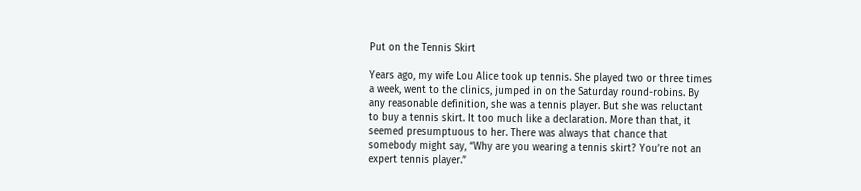Put on the Tennis Skirt

Years ago, my wife Lou Alice took up tennis. She played two or three times a week, went to the clinics, jumped in on the Saturday round-robins. By any reasonable definition, she was a tennis player. But she was reluctant to buy a tennis skirt. It too much like a declaration. More than that, it seemed presumptuous to her. There was always that chance that somebody might say, “Why are you wearing a tennis skirt? You’re not an expert tennis player.”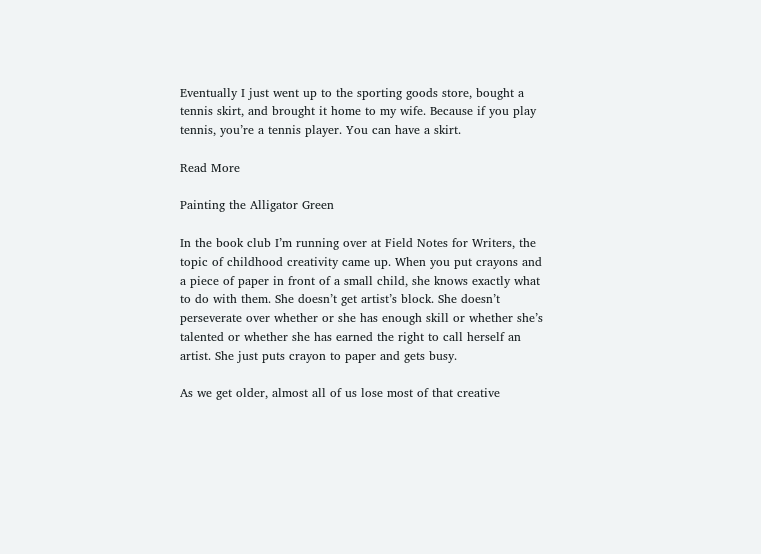Eventually I just went up to the sporting goods store, bought a tennis skirt, and brought it home to my wife. Because if you play tennis, you’re a tennis player. You can have a skirt.

Read More

Painting the Alligator Green

In the book club I’m running over at Field Notes for Writers, the topic of childhood creativity came up. When you put crayons and a piece of paper in front of a small child, she knows exactly what to do with them. She doesn’t get artist’s block. She doesn’t perseverate over whether or she has enough skill or whether she’s talented or whether she has earned the right to call herself an artist. She just puts crayon to paper and gets busy.

As we get older, almost all of us lose most of that creative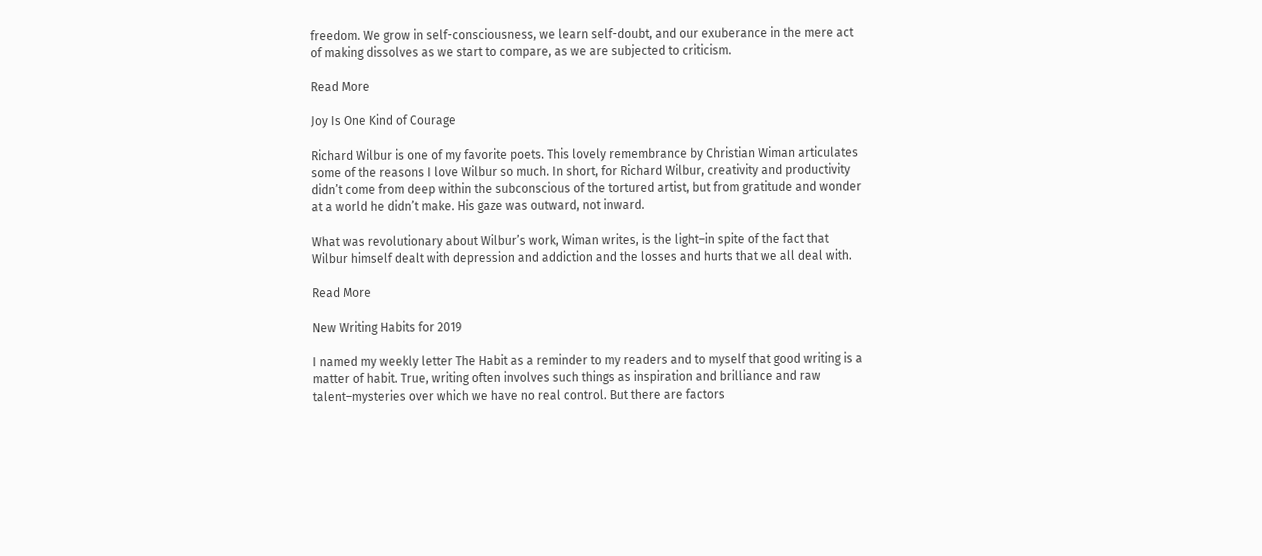freedom. We grow in self-consciousness, we learn self-doubt, and our exuberance in the mere act of making dissolves as we start to compare, as we are subjected to criticism.

Read More

Joy Is One Kind of Courage

Richard Wilbur is one of my favorite poets. This lovely remembrance by Christian Wiman articulates some of the reasons I love Wilbur so much. In short, for Richard Wilbur, creativity and productivity didn’t come from deep within the subconscious of the tortured artist, but from gratitude and wonder at a world he didn’t make. His gaze was outward, not inward.

What was revolutionary about Wilbur’s work, Wiman writes, is the light–in spite of the fact that Wilbur himself dealt with depression and addiction and the losses and hurts that we all deal with.

Read More

New Writing Habits for 2019

I named my weekly letter The Habit as a reminder to my readers and to myself that good writing is a matter of habit. True, writing often involves such things as inspiration and brilliance and raw talent–mysteries over which we have no real control. But there are factors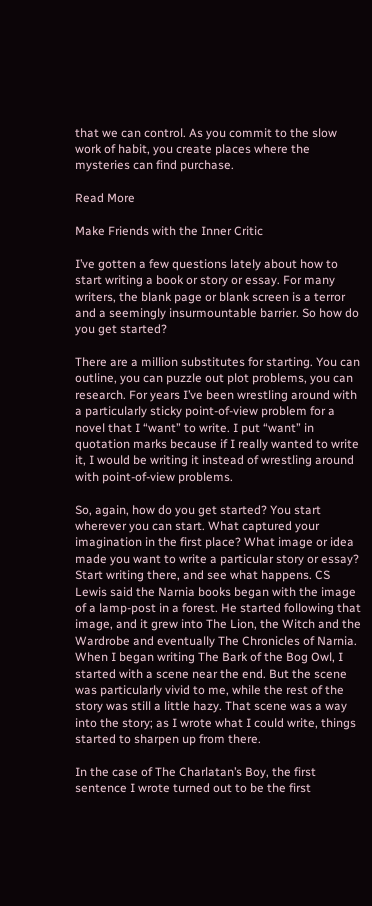that we can control. As you commit to the slow work of habit, you create places where the mysteries can find purchase.

Read More

Make Friends with the Inner Critic

I’ve gotten a few questions lately about how to start writing a book or story or essay. For many writers, the blank page or blank screen is a terror and a seemingly insurmountable barrier. So how do you get started?

There are a million substitutes for starting. You can outline, you can puzzle out plot problems, you can research. For years I’ve been wrestling around with a particularly sticky point-of-view problem for a novel that I “want” to write. I put “want” in quotation marks because if I really wanted to write it, I would be writing it instead of wrestling around with point-of-view problems.

So, again, how do you get started? You start wherever you can start. What captured your imagination in the first place? What image or idea made you want to write a particular story or essay? Start writing there, and see what happens. CS Lewis said the Narnia books began with the image of a lamp-post in a forest. He started following that image, and it grew into The Lion, the Witch and the Wardrobe and eventually The Chronicles of Narnia. When I began writing The Bark of the Bog Owl, I started with a scene near the end. But the scene was particularly vivid to me, while the rest of the story was still a little hazy. That scene was a way into the story; as I wrote what I could write, things started to sharpen up from there.

In the case of The Charlatan’s Boy, the first sentence I wrote turned out to be the first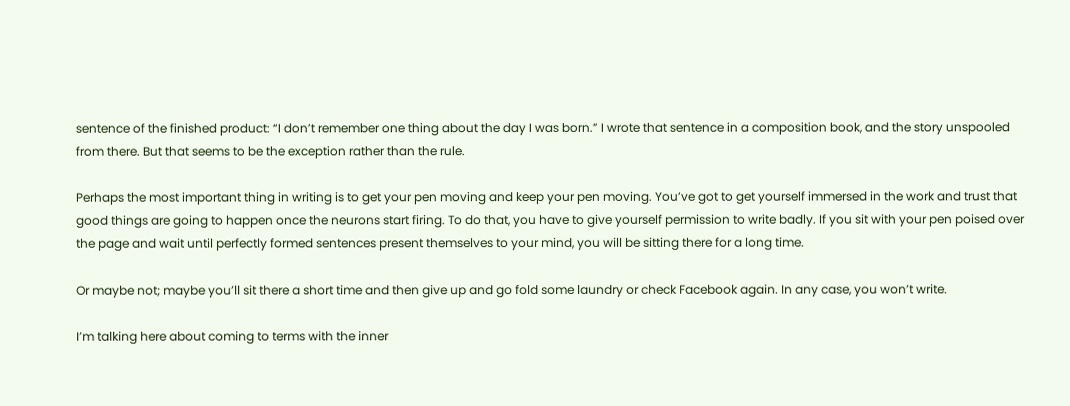sentence of the finished product: “I don’t remember one thing about the day I was born.” I wrote that sentence in a composition book, and the story unspooled from there. But that seems to be the exception rather than the rule.

Perhaps the most important thing in writing is to get your pen moving and keep your pen moving. You’ve got to get yourself immersed in the work and trust that good things are going to happen once the neurons start firing. To do that, you have to give yourself permission to write badly. If you sit with your pen poised over the page and wait until perfectly formed sentences present themselves to your mind, you will be sitting there for a long time.

Or maybe not; maybe you’ll sit there a short time and then give up and go fold some laundry or check Facebook again. In any case, you won’t write.

I’m talking here about coming to terms with the inner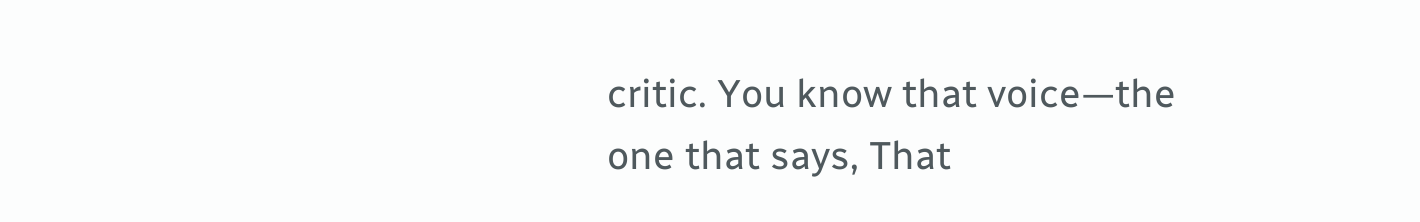critic. You know that voice—the one that says, That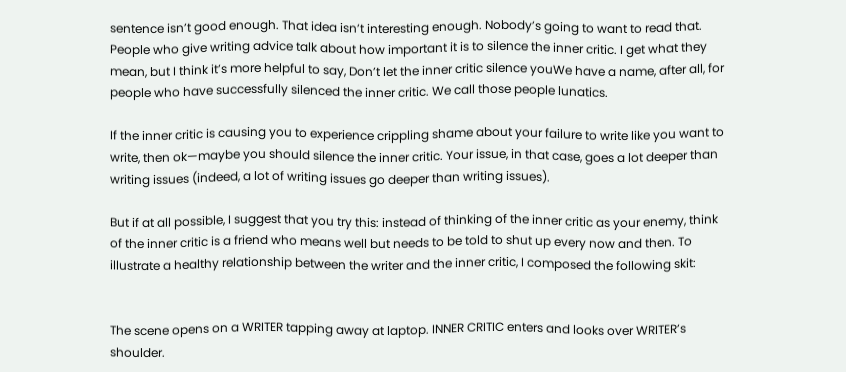sentence isn’t good enough. That idea isn’t interesting enough. Nobody’s going to want to read that. People who give writing advice talk about how important it is to silence the inner critic. I get what they mean, but I think it’s more helpful to say, Don’t let the inner critic silence youWe have a name, after all, for people who have successfully silenced the inner critic. We call those people lunatics.

If the inner critic is causing you to experience crippling shame about your failure to write like you want to write, then ok—maybe you should silence the inner critic. Your issue, in that case, goes a lot deeper than writing issues (indeed, a lot of writing issues go deeper than writing issues).

But if at all possible, I suggest that you try this: instead of thinking of the inner critic as your enemy, think of the inner critic is a friend who means well but needs to be told to shut up every now and then. To illustrate a healthy relationship between the writer and the inner critic, I composed the following skit:


The scene opens on a WRITER tapping away at laptop. INNER CRITIC enters and looks over WRITER’s shoulder.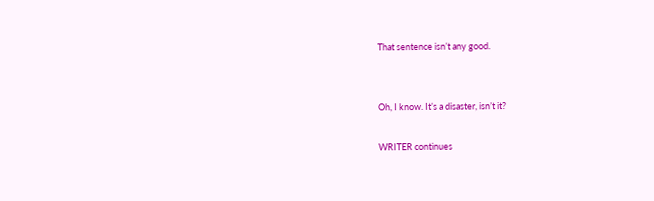That sentence isn’t any good.


Oh, I know. It’s a disaster, isn’t it?

WRITER continues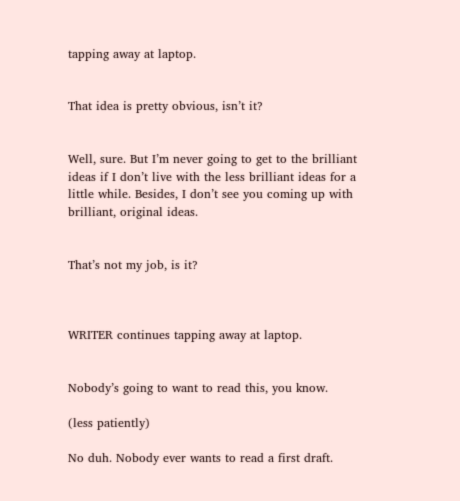tapping away at laptop.


That idea is pretty obvious, isn’t it?


Well, sure. But I’m never going to get to the brilliant ideas if I don’t live with the less brilliant ideas for a little while. Besides, I don’t see you coming up with brilliant, original ideas.


That’s not my job, is it?



WRITER continues tapping away at laptop.


Nobody’s going to want to read this, you know.

(less patiently)

No duh. Nobody ever wants to read a first draft.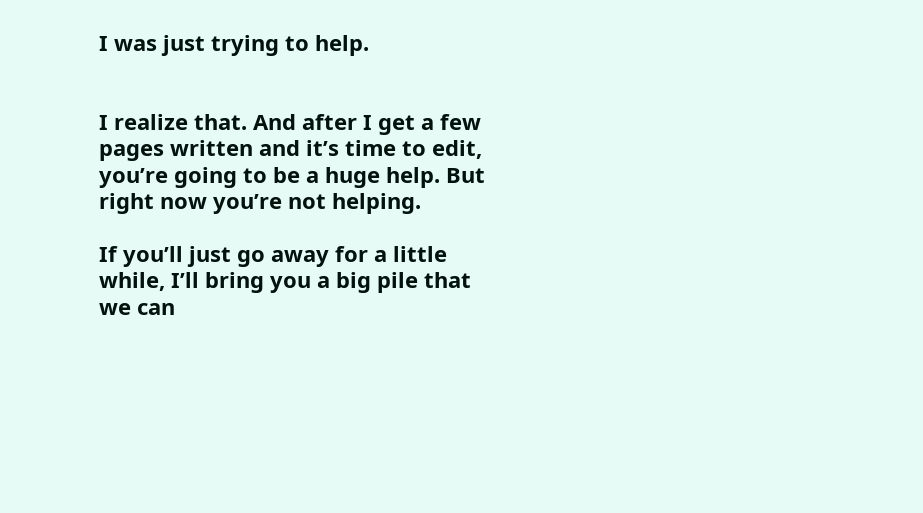I was just trying to help.


I realize that. And after I get a few pages written and it’s time to edit, you’re going to be a huge help. But right now you’re not helping.

If you’ll just go away for a little while, I’ll bring you a big pile that we can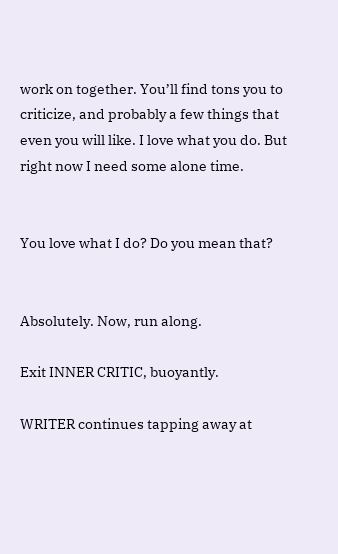work on together. You’ll find tons you to criticize, and probably a few things that even you will like. I love what you do. But right now I need some alone time.


You love what I do? Do you mean that?


Absolutely. Now, run along.

Exit INNER CRITIC, buoyantly.

WRITER continues tapping away at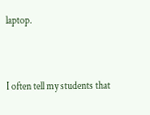laptop.


I often tell my students that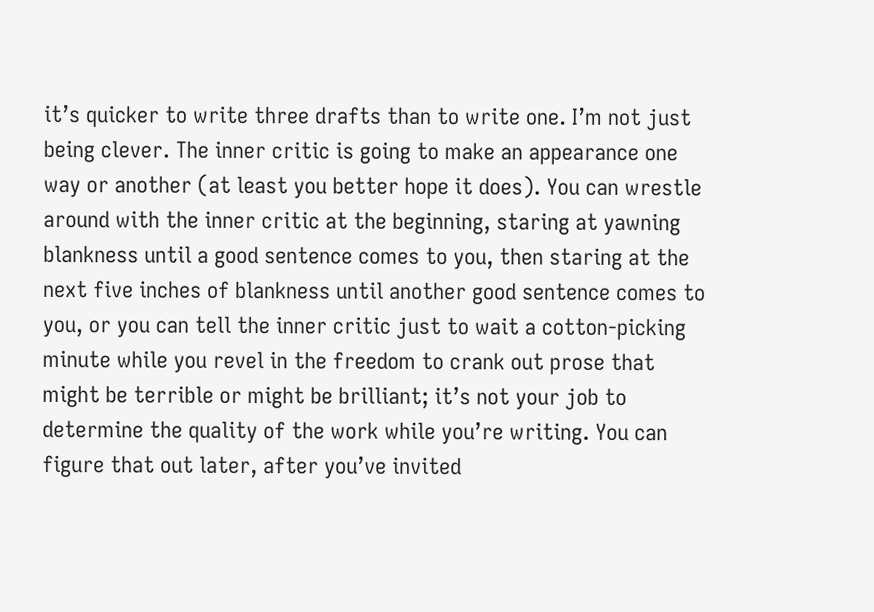it’s quicker to write three drafts than to write one. I’m not just being clever. The inner critic is going to make an appearance one way or another (at least you better hope it does). You can wrestle around with the inner critic at the beginning, staring at yawning blankness until a good sentence comes to you, then staring at the next five inches of blankness until another good sentence comes to you, or you can tell the inner critic just to wait a cotton-picking minute while you revel in the freedom to crank out prose that might be terrible or might be brilliant; it’s not your job to determine the quality of the work while you’re writing. You can figure that out later, after you’ve invited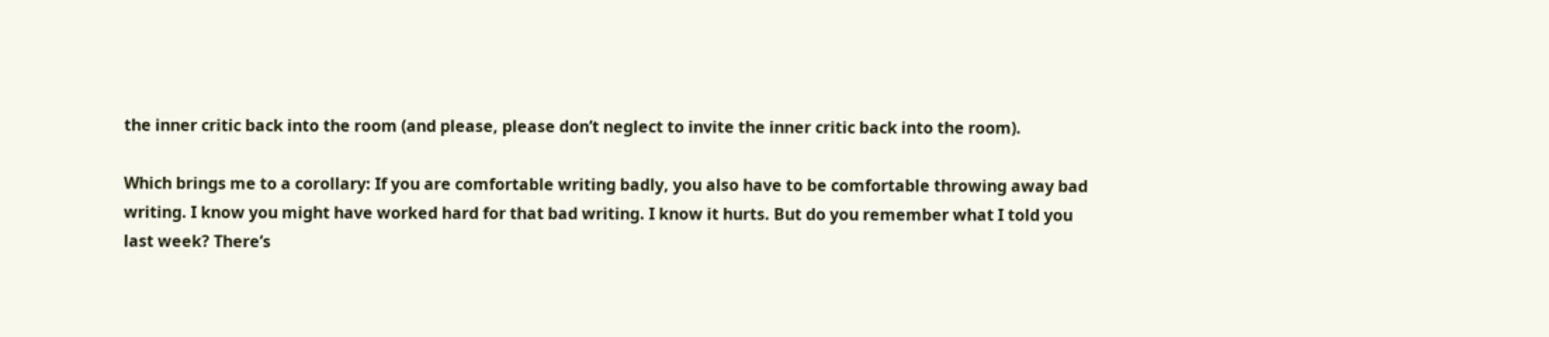the inner critic back into the room (and please, please don’t neglect to invite the inner critic back into the room).

Which brings me to a corollary: If you are comfortable writing badly, you also have to be comfortable throwing away bad writing. I know you might have worked hard for that bad writing. I know it hurts. But do you remember what I told you last week? There’s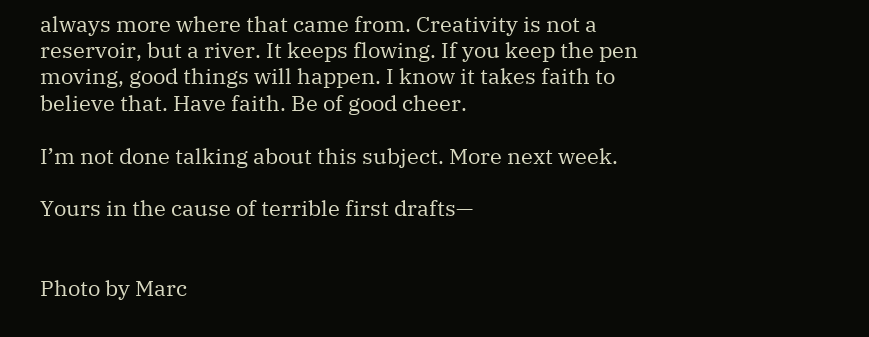always more where that came from. Creativity is not a reservoir, but a river. It keeps flowing. If you keep the pen moving, good things will happen. I know it takes faith to believe that. Have faith. Be of good cheer.

I’m not done talking about this subject. More next week.

Yours in the cause of terrible first drafts—


Photo by Marc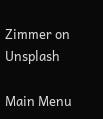Zimmer on Unsplash

Main Menu